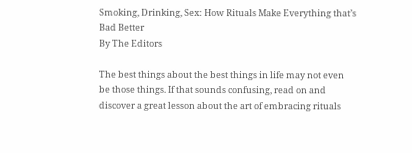Smoking, Drinking, Sex: How Rituals Make Everything that’s Bad Better
By The Editors

The best things about the best things in life may not even be those things. If that sounds confusing, read on and discover a great lesson about the art of embracing rituals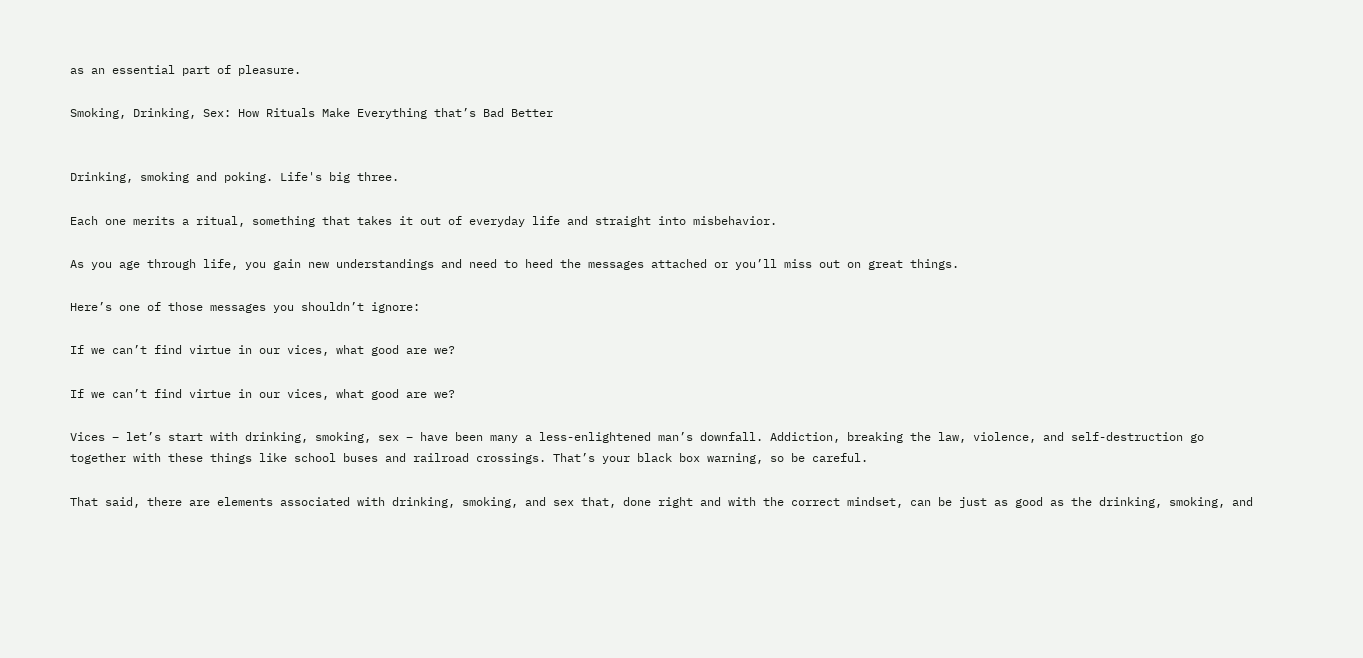as an essential part of pleasure.

Smoking, Drinking, Sex: How Rituals Make Everything that’s Bad Better


Drinking, smoking and poking. Life's big three.

Each one merits a ritual, something that takes it out of everyday life and straight into misbehavior.

As you age through life, you gain new understandings and need to heed the messages attached or you’ll miss out on great things.

Here’s one of those messages you shouldn’t ignore:

If we can’t find virtue in our vices, what good are we?

If we can’t find virtue in our vices, what good are we?

Vices – let’s start with drinking, smoking, sex – have been many a less-enlightened man’s downfall. Addiction, breaking the law, violence, and self-destruction go together with these things like school buses and railroad crossings. That’s your black box warning, so be careful.

That said, there are elements associated with drinking, smoking, and sex that, done right and with the correct mindset, can be just as good as the drinking, smoking, and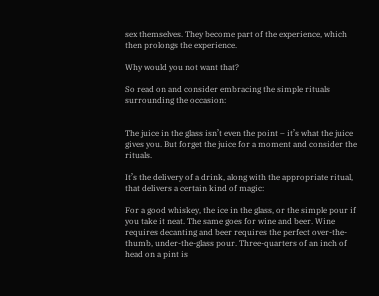sex themselves. They become part of the experience, which then prolongs the experience.

Why would you not want that?

So read on and consider embracing the simple rituals surrounding the occasion:


The juice in the glass isn’t even the point – it’s what the juice gives you. But forget the juice for a moment and consider the rituals.

It’s the delivery of a drink, along with the appropriate ritual, that delivers a certain kind of magic:

For a good whiskey, the ice in the glass, or the simple pour if you take it neat. The same goes for wine and beer. Wine requires decanting and beer requires the perfect over-the-thumb, under-the-glass pour. Three-quarters of an inch of head on a pint is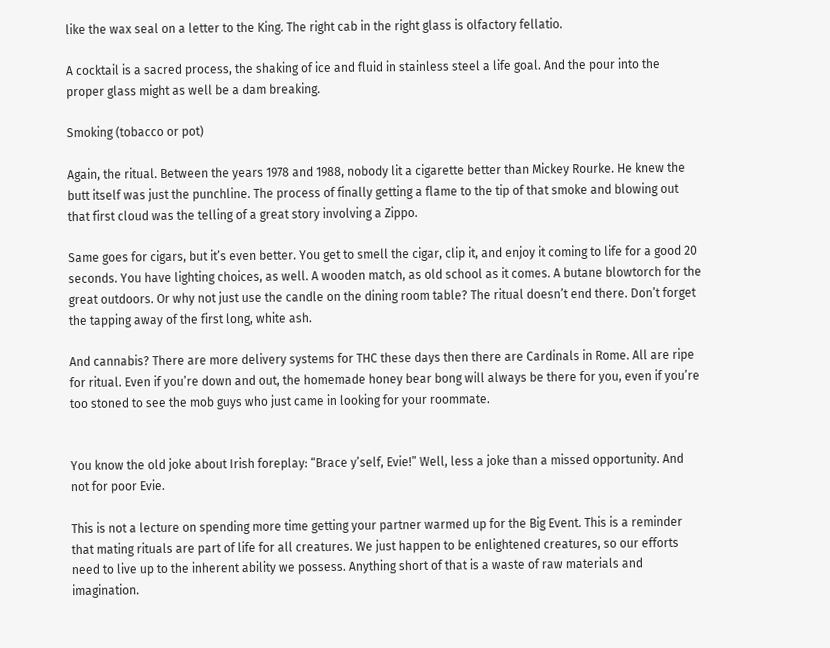like the wax seal on a letter to the King. The right cab in the right glass is olfactory fellatio.

A cocktail is a sacred process, the shaking of ice and fluid in stainless steel a life goal. And the pour into the proper glass might as well be a dam breaking.

Smoking (tobacco or pot)

Again, the ritual. Between the years 1978 and 1988, nobody lit a cigarette better than Mickey Rourke. He knew the butt itself was just the punchline. The process of finally getting a flame to the tip of that smoke and blowing out that first cloud was the telling of a great story involving a Zippo.

Same goes for cigars, but it’s even better. You get to smell the cigar, clip it, and enjoy it coming to life for a good 20 seconds. You have lighting choices, as well. A wooden match, as old school as it comes. A butane blowtorch for the great outdoors. Or why not just use the candle on the dining room table? The ritual doesn’t end there. Don’t forget the tapping away of the first long, white ash.

And cannabis? There are more delivery systems for THC these days then there are Cardinals in Rome. All are ripe for ritual. Even if you’re down and out, the homemade honey bear bong will always be there for you, even if you’re too stoned to see the mob guys who just came in looking for your roommate.


You know the old joke about Irish foreplay: “Brace y’self, Evie!” Well, less a joke than a missed opportunity. And not for poor Evie.

This is not a lecture on spending more time getting your partner warmed up for the Big Event. This is a reminder that mating rituals are part of life for all creatures. We just happen to be enlightened creatures, so our efforts need to live up to the inherent ability we possess. Anything short of that is a waste of raw materials and imagination.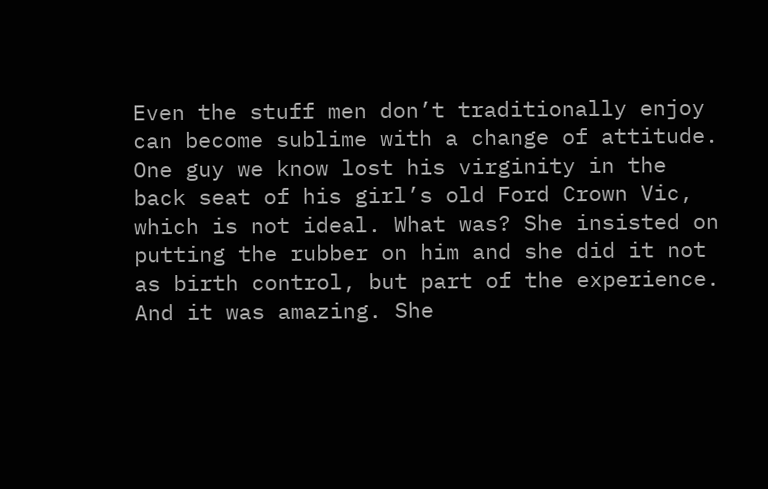Even the stuff men don’t traditionally enjoy can become sublime with a change of attitude. One guy we know lost his virginity in the back seat of his girl’s old Ford Crown Vic, which is not ideal. What was? She insisted on putting the rubber on him and she did it not as birth control, but part of the experience. And it was amazing. She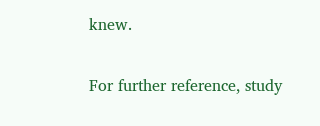knew.

For further reference, study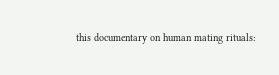this documentary on human mating rituals: